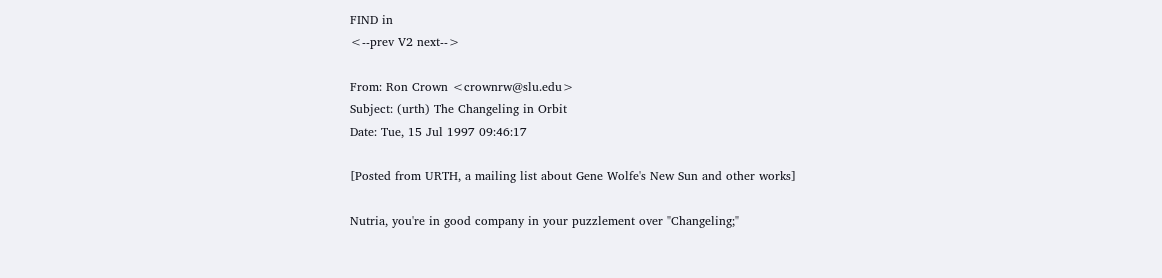FIND in
<--prev V2 next-->

From: Ron Crown <crownrw@slu.edu>
Subject: (urth) The Changeling in Orbit
Date: Tue, 15 Jul 1997 09:46:17

[Posted from URTH, a mailing list about Gene Wolfe's New Sun and other works]

Nutria, you're in good company in your puzzlement over "Changeling;"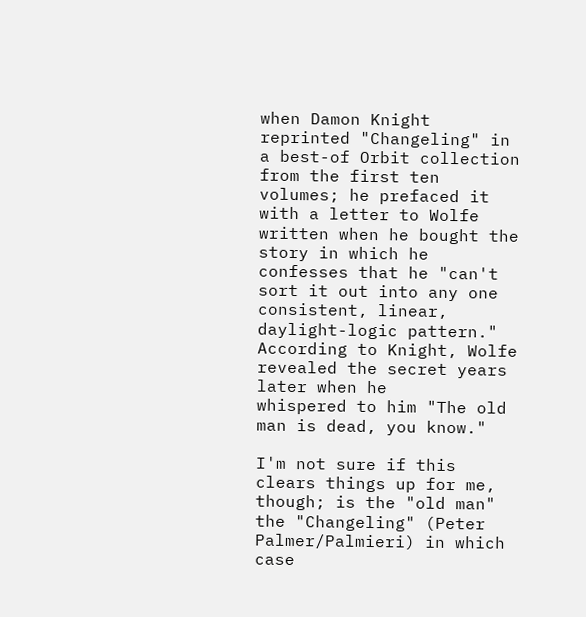when Damon Knight reprinted "Changeling" in a best-of Orbit collection
from the first ten volumes; he prefaced it with a letter to Wolfe
written when he bought the story in which he confesses that he "can't
sort it out into any one consistent, linear, daylight-logic pattern."
According to Knight, Wolfe revealed the secret years later when he
whispered to him "The old man is dead, you know."

I'm not sure if this clears things up for me, though; is the "old man"
the "Changeling" (Peter Palmer/Palmieri) in which case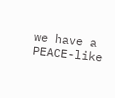we have a
PEACE-like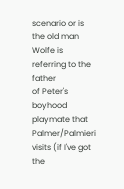scenario or is the old man Wolfe is referring to the father
of Peter's boyhood playmate that Palmer/Palmieri visits (if I've got the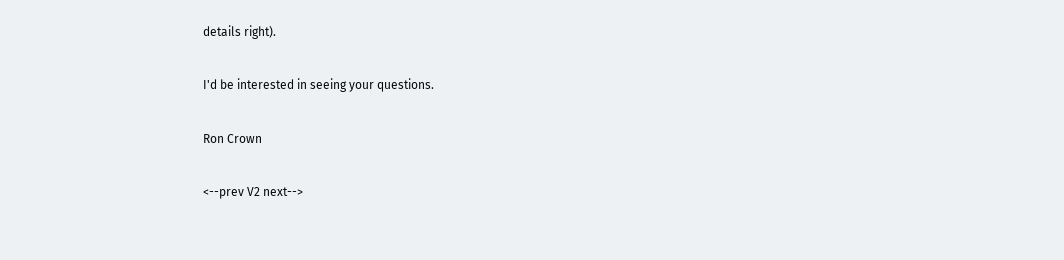details right).

I'd be interested in seeing your questions.

Ron Crown

<--prev V2 next-->